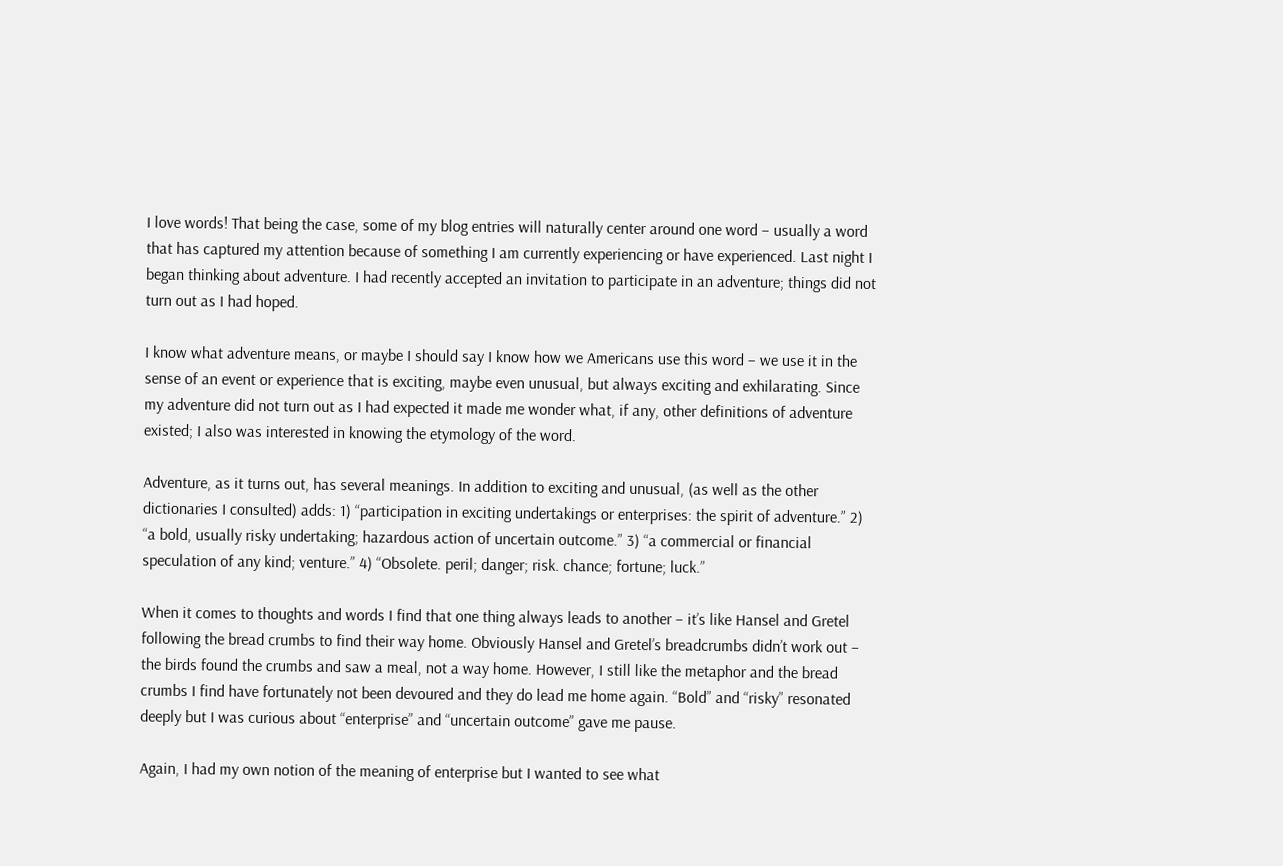I love words! That being the case, some of my blog entries will naturally center around one word – usually a word that has captured my attention because of something I am currently experiencing or have experienced. Last night I began thinking about adventure. I had recently accepted an invitation to participate in an adventure; things did not turn out as I had hoped.

I know what adventure means, or maybe I should say I know how we Americans use this word – we use it in the sense of an event or experience that is exciting, maybe even unusual, but always exciting and exhilarating. Since my adventure did not turn out as I had expected it made me wonder what, if any, other definitions of adventure existed; I also was interested in knowing the etymology of the word.

Adventure, as it turns out, has several meanings. In addition to exciting and unusual, (as well as the other dictionaries I consulted) adds: 1) “participation in exciting undertakings or enterprises: the spirit of adventure.” 2) “a bold, usually risky undertaking; hazardous action of uncertain outcome.” 3) “a commercial or financial speculation of any kind; venture.” 4) “Obsolete. peril; danger; risk. chance; fortune; luck.”

When it comes to thoughts and words I find that one thing always leads to another – it’s like Hansel and Gretel following the bread crumbs to find their way home. Obviously Hansel and Gretel’s breadcrumbs didn’t work out – the birds found the crumbs and saw a meal, not a way home. However, I still like the metaphor and the bread crumbs I find have fortunately not been devoured and they do lead me home again. “Bold” and “risky” resonated deeply but I was curious about “enterprise” and “uncertain outcome” gave me pause.

Again, I had my own notion of the meaning of enterprise but I wanted to see what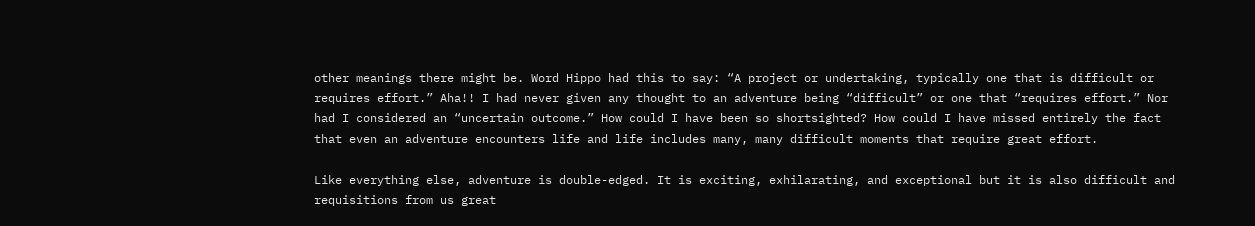other meanings there might be. Word Hippo had this to say: “A project or undertaking, typically one that is difficult or requires effort.” Aha!! I had never given any thought to an adventure being “difficult” or one that “requires effort.” Nor had I considered an “uncertain outcome.” How could I have been so shortsighted? How could I have missed entirely the fact that even an adventure encounters life and life includes many, many difficult moments that require great effort.

Like everything else, adventure is double-edged. It is exciting, exhilarating, and exceptional but it is also difficult and requisitions from us great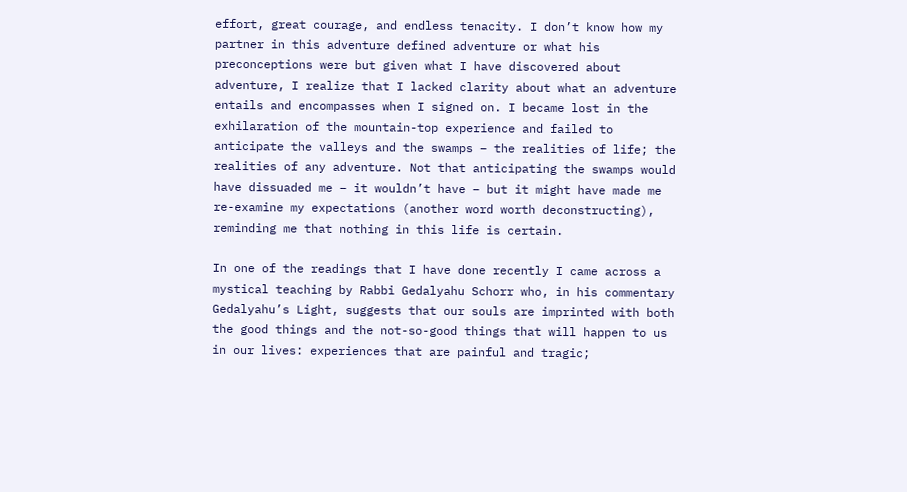effort, great courage, and endless tenacity. I don’t know how my partner in this adventure defined adventure or what his preconceptions were but given what I have discovered about adventure, I realize that I lacked clarity about what an adventure entails and encompasses when I signed on. I became lost in the exhilaration of the mountain-top experience and failed to anticipate the valleys and the swamps – the realities of life; the realities of any adventure. Not that anticipating the swamps would have dissuaded me – it wouldn’t have – but it might have made me re-examine my expectations (another word worth deconstructing), reminding me that nothing in this life is certain.

In one of the readings that I have done recently I came across a mystical teaching by Rabbi Gedalyahu Schorr who, in his commentary Gedalyahu’s Light, suggests that our souls are imprinted with both the good things and the not-so-good things that will happen to us in our lives: experiences that are painful and tragic;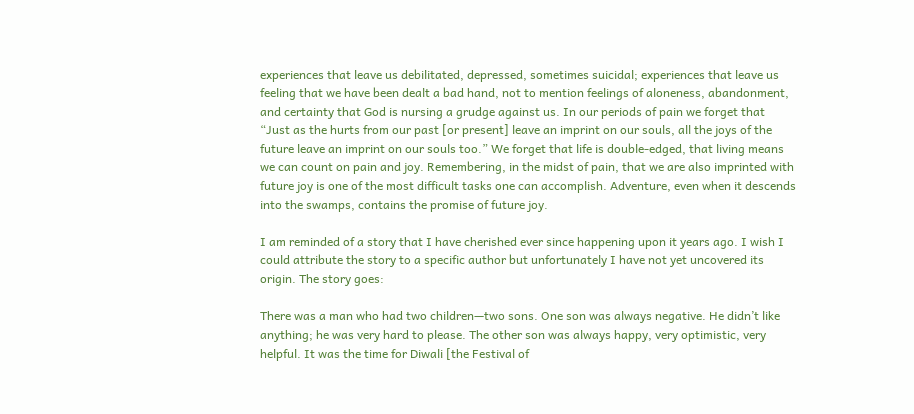experiences that leave us debilitated, depressed, sometimes suicidal; experiences that leave us feeling that we have been dealt a bad hand, not to mention feelings of aloneness, abandonment, and certainty that God is nursing a grudge against us. In our periods of pain we forget that “Just as the hurts from our past [or present] leave an imprint on our souls, all the joys of the future leave an imprint on our souls too.” We forget that life is double-edged, that living means we can count on pain and joy. Remembering, in the midst of pain, that we are also imprinted with future joy is one of the most difficult tasks one can accomplish. Adventure, even when it descends into the swamps, contains the promise of future joy.

I am reminded of a story that I have cherished ever since happening upon it years ago. I wish I could attribute the story to a specific author but unfortunately I have not yet uncovered its origin. The story goes:

There was a man who had two children—two sons. One son was always negative. He didn’t like anything; he was very hard to please. The other son was always happy, very optimistic, very helpful. It was the time for Diwali [the Festival of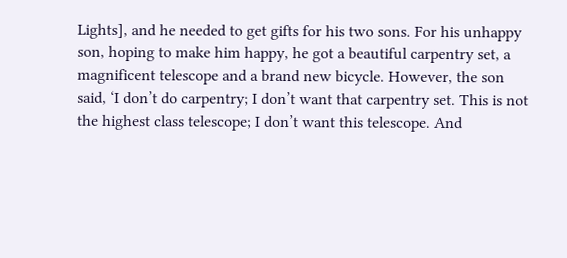Lights], and he needed to get gifts for his two sons. For his unhappy son, hoping to make him happy, he got a beautiful carpentry set, a magnificent telescope and a brand new bicycle. However, the son said, ‘I don’t do carpentry; I don’t want that carpentry set. This is not the highest class telescope; I don’t want this telescope. And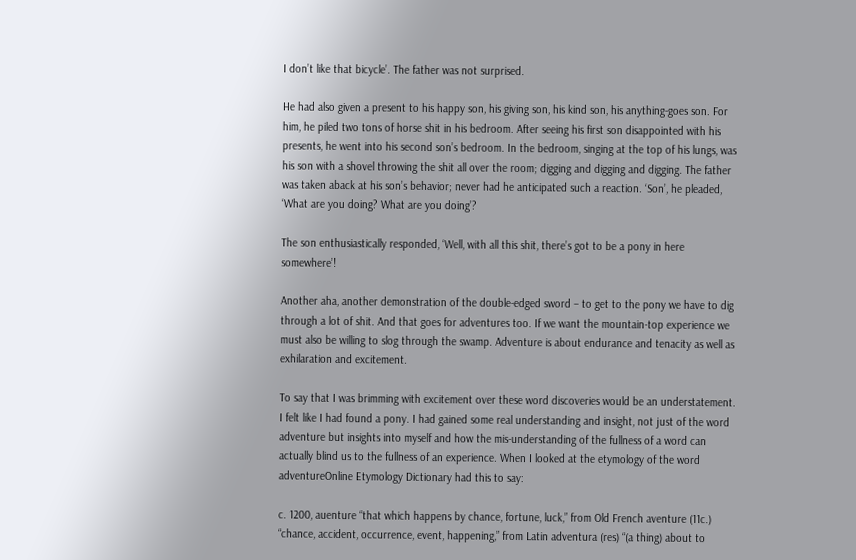I don’t like that bicycle’. The father was not surprised.

He had also given a present to his happy son, his giving son, his kind son, his anything-goes son. For him, he piled two tons of horse shit in his bedroom. After seeing his first son disappointed with his presents, he went into his second son’s bedroom. In the bedroom, singing at the top of his lungs, was his son with a shovel throwing the shit all over the room; digging and digging and digging. The father was taken aback at his son’s behavior; never had he anticipated such a reaction. ‘Son’, he pleaded, ‘What are you doing? What are you doing’?

The son enthusiastically responded, ‘Well, with all this shit, there’s got to be a pony in here somewhere’!

Another aha, another demonstration of the double-edged sword – to get to the pony we have to dig through a lot of shit. And that goes for adventures too. If we want the mountain-top experience we must also be willing to slog through the swamp. Adventure is about endurance and tenacity as well as exhilaration and excitement.

To say that I was brimming with excitement over these word discoveries would be an understatement. I felt like I had found a pony. I had gained some real understanding and insight, not just of the word adventure but insights into myself and how the mis-understanding of the fullness of a word can actually blind us to the fullness of an experience. When I looked at the etymology of the word adventureOnline Etymology Dictionary had this to say:

c. 1200, auenture “that which happens by chance, fortune, luck,” from Old French aventure (11c.) “chance, accident, occurrence, event, happening,” from Latin adventura (res) “(a thing) about to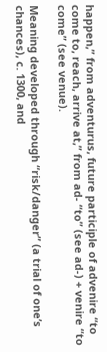happen,” from adventurus, future participle of advenire “to come to, reach, arrive at,” from ad- “to” (see ad-) + venire “to come” (see venue).

Meaning developed through “risk/danger” (a trial of one’s chances), c. 1300, and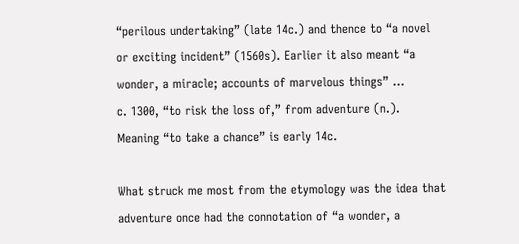“perilous undertaking” (late 14c.) and thence to “a novel or exciting incident” (1560s). Earlier it also meant “a wonder, a miracle; accounts of marvelous things” …
c. 1300, “to risk the loss of,” from adventure (n.). Meaning “to take a chance” is early 14c.

What struck me most from the etymology was the idea that adventure once had the connotation of “a wonder, a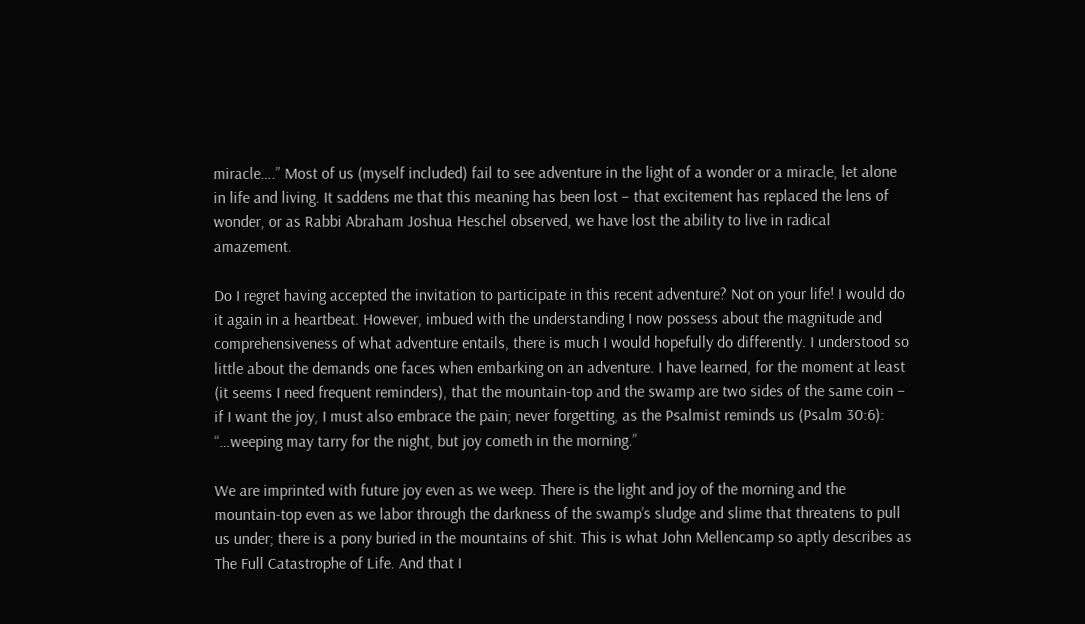miracle….” Most of us (myself included) fail to see adventure in the light of a wonder or a miracle, let alone in life and living. It saddens me that this meaning has been lost – that excitement has replaced the lens of wonder, or as Rabbi Abraham Joshua Heschel observed, we have lost the ability to live in radical amazement.

Do I regret having accepted the invitation to participate in this recent adventure? Not on your life! I would do it again in a heartbeat. However, imbued with the understanding I now possess about the magnitude and comprehensiveness of what adventure entails, there is much I would hopefully do differently. I understood so little about the demands one faces when embarking on an adventure. I have learned, for the moment at least (it seems I need frequent reminders), that the mountain-top and the swamp are two sides of the same coin – if I want the joy, I must also embrace the pain; never forgetting, as the Psalmist reminds us (Psalm 30:6): “…weeping may tarry for the night, but joy cometh in the morning.”

We are imprinted with future joy even as we weep. There is the light and joy of the morning and the mountain-top even as we labor through the darkness of the swamp’s sludge and slime that threatens to pull us under; there is a pony buried in the mountains of shit. This is what John Mellencamp so aptly describes as The Full Catastrophe of Life. And that I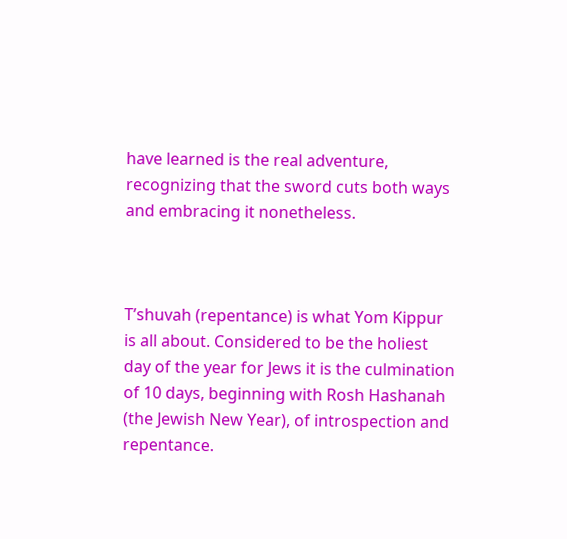have learned is the real adventure, recognizing that the sword cuts both ways and embracing it nonetheless.



T’shuvah (repentance) is what Yom Kippur is all about. Considered to be the holiest day of the year for Jews it is the culmination of 10 days, beginning with Rosh Hashanah (the Jewish New Year), of introspection and repentance.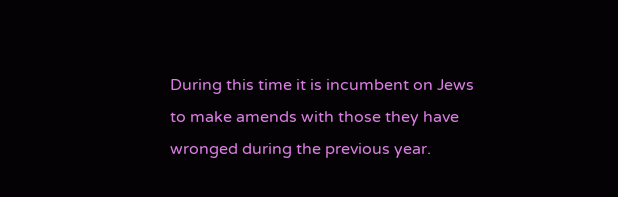During this time it is incumbent on Jews to make amends with those they have wronged during the previous year.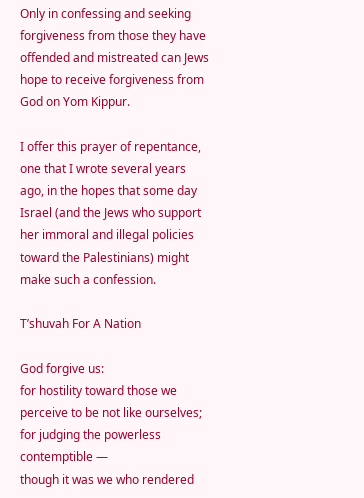Only in confessing and seeking forgiveness from those they have offended and mistreated can Jews hope to receive forgiveness from God on Yom Kippur.

I offer this prayer of repentance, one that I wrote several years ago, in the hopes that some day Israel (and the Jews who support her immoral and illegal policies toward the Palestinians) might make such a confession.

T’shuvah For A Nation

God forgive us:
for hostility toward those we perceive to be not like ourselves;
for judging the powerless contemptible —
though it was we who rendered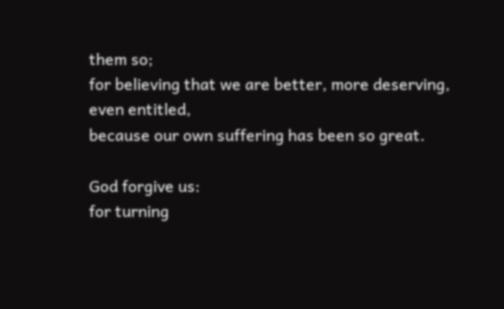them so;
for believing that we are better, more deserving,
even entitled,
because our own suffering has been so great.

God forgive us:
for turning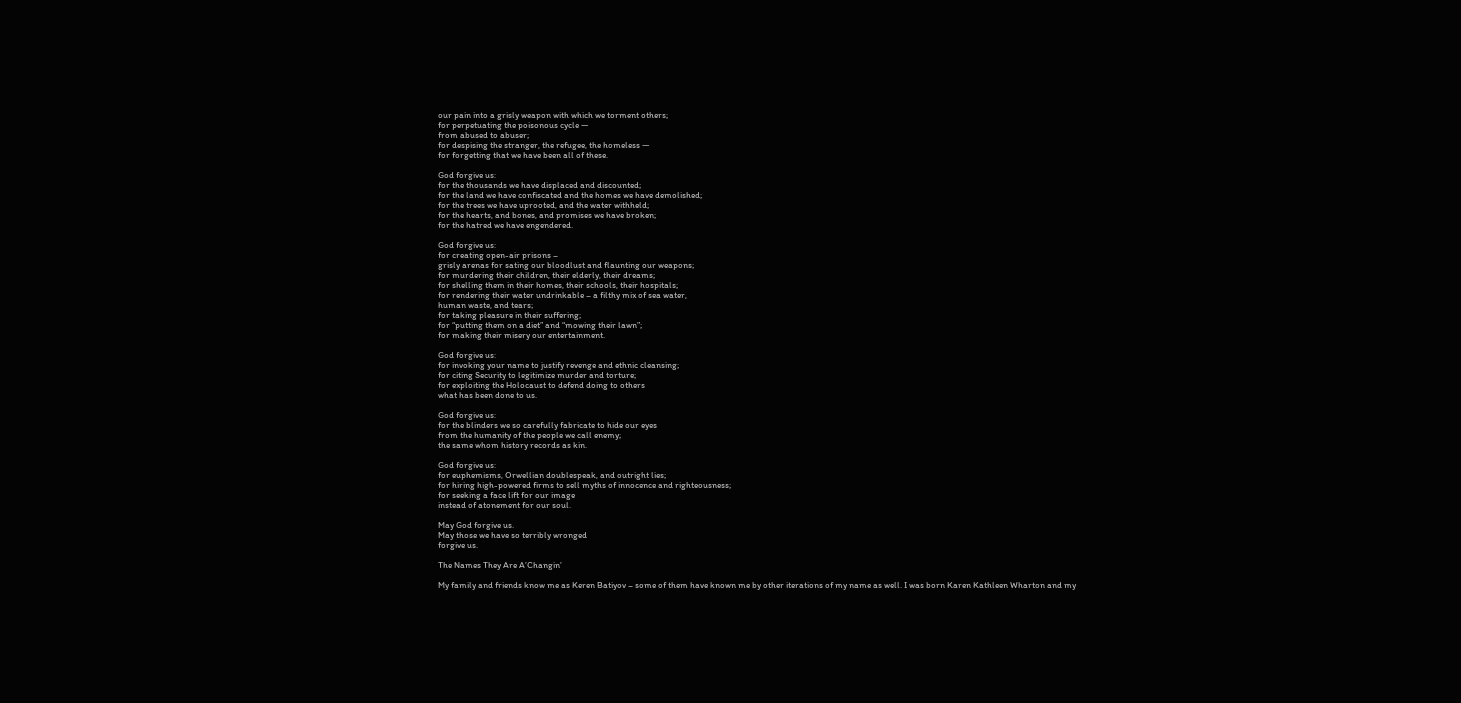our pain into a grisly weapon with which we torment others;
for perpetuating the poisonous cycle —
from abused to abuser;
for despising the stranger, the refugee, the homeless —
for forgetting that we have been all of these.

God forgive us:
for the thousands we have displaced and discounted;
for the land we have confiscated and the homes we have demolished;
for the trees we have uprooted, and the water withheld;
for the hearts, and bones, and promises we have broken;
for the hatred we have engendered.

God forgive us:
for creating open-air prisons –
grisly arenas for sating our bloodlust and flaunting our weapons;
for murdering their children, their elderly, their dreams;
for shelling them in their homes, their schools, their hospitals;
for rendering their water undrinkable – a filthy mix of sea water,
human waste, and tears;
for taking pleasure in their suffering;
for “putting them on a diet” and “mowing their lawn”;
for making their misery our entertainment.

God forgive us:
for invoking your name to justify revenge and ethnic cleansing;
for citing Security to legitimize murder and torture;
for exploiting the Holocaust to defend doing to others
what has been done to us.

God forgive us:
for the blinders we so carefully fabricate to hide our eyes
from the humanity of the people we call enemy;
the same whom history records as kin.

God forgive us:
for euphemisms, Orwellian doublespeak, and outright lies;
for hiring high-powered firms to sell myths of innocence and righteousness;
for seeking a face lift for our image
instead of atonement for our soul.

May God forgive us.
May those we have so terribly wronged
forgive us.

The Names They Are A’Changin’

My family and friends know me as Keren Batiyov – some of them have known me by other iterations of my name as well. I was born Karen Kathleen Wharton and my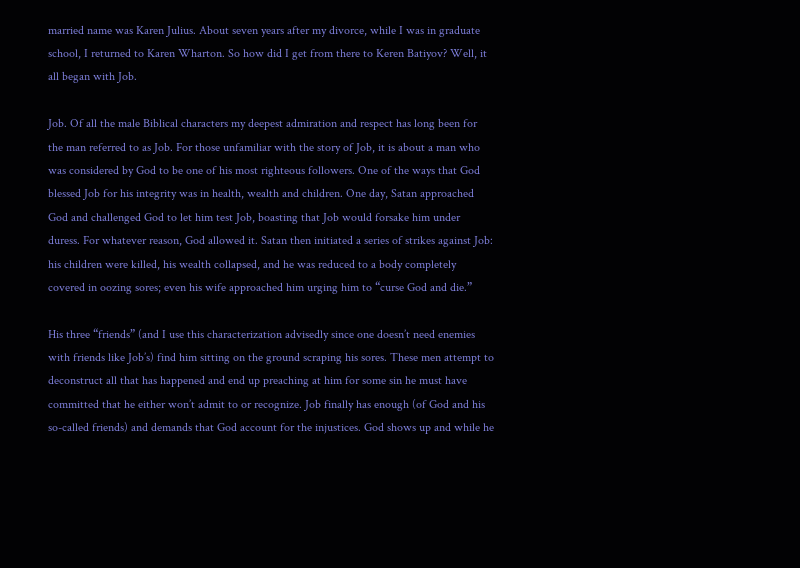married name was Karen Julius. About seven years after my divorce, while I was in graduate school, I returned to Karen Wharton. So how did I get from there to Keren Batiyov? Well, it all began with Job.

Job. Of all the male Biblical characters my deepest admiration and respect has long been for the man referred to as Job. For those unfamiliar with the story of Job, it is about a man who was considered by God to be one of his most righteous followers. One of the ways that God blessed Job for his integrity was in health, wealth and children. One day, Satan approached God and challenged God to let him test Job, boasting that Job would forsake him under duress. For whatever reason, God allowed it. Satan then initiated a series of strikes against Job: his children were killed, his wealth collapsed, and he was reduced to a body completely covered in oozing sores; even his wife approached him urging him to “curse God and die.”

His three “friends” (and I use this characterization advisedly since one doesn’t need enemies with friends like Job’s) find him sitting on the ground scraping his sores. These men attempt to deconstruct all that has happened and end up preaching at him for some sin he must have committed that he either won’t admit to or recognize. Job finally has enough (of God and his so-called friends) and demands that God account for the injustices. God shows up and while he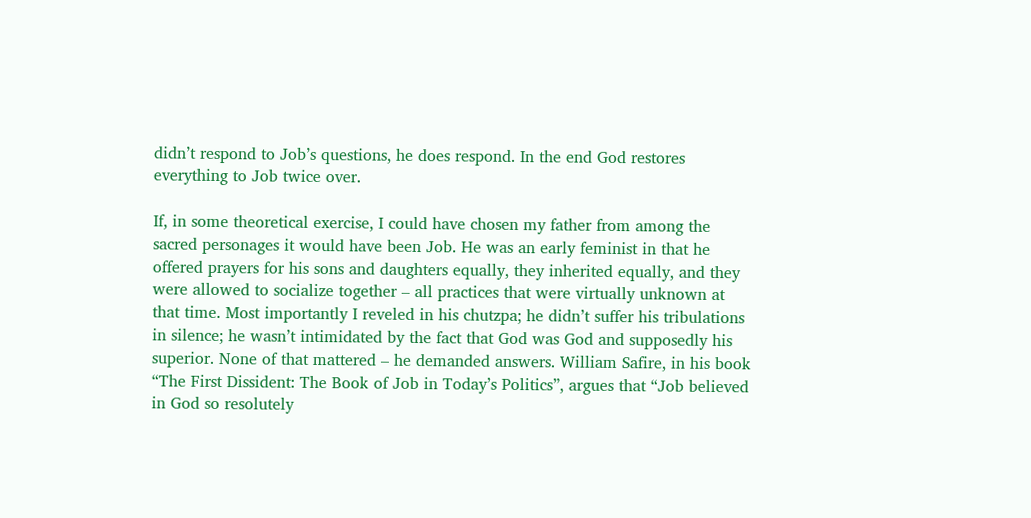didn’t respond to Job’s questions, he does respond. In the end God restores everything to Job twice over.

If, in some theoretical exercise, I could have chosen my father from among the sacred personages it would have been Job. He was an early feminist in that he offered prayers for his sons and daughters equally, they inherited equally, and they were allowed to socialize together – all practices that were virtually unknown at that time. Most importantly I reveled in his chutzpa; he didn’t suffer his tribulations in silence; he wasn’t intimidated by the fact that God was God and supposedly his superior. None of that mattered – he demanded answers. William Safire, in his book “The First Dissident: The Book of Job in Today’s Politics”, argues that “Job believed in God so resolutely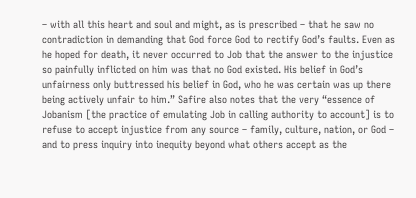– with all this heart and soul and might, as is prescribed – that he saw no contradiction in demanding that God force God to rectify God’s faults. Even as he hoped for death, it never occurred to Job that the answer to the injustice so painfully inflicted on him was that no God existed. His belief in God’s unfairness only buttressed his belief in God, who he was certain was up there being actively unfair to him.” Safire also notes that the very “essence of Jobanism [the practice of emulating Job in calling authority to account] is to refuse to accept injustice from any source – family, culture, nation, or God – and to press inquiry into inequity beyond what others accept as the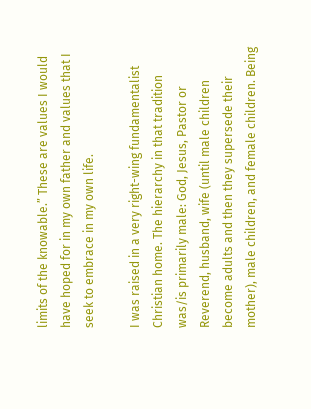limits of the knowable.” These are values I would have hoped for in my own father and values that I seek to embrace in my own life.

I was raised in a very right-wing fundamentalist Christian home. The hierarchy in that tradition was/is primarily male: God, Jesus, Pastor or Reverend, husband, wife (until male children become adults and then they supersede their mother), male children, and female children. Being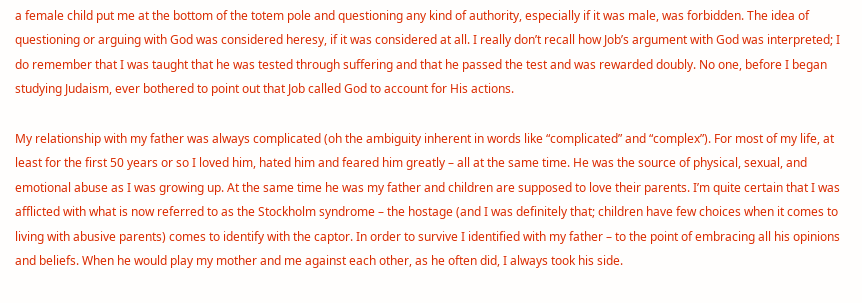a female child put me at the bottom of the totem pole and questioning any kind of authority, especially if it was male, was forbidden. The idea of questioning or arguing with God was considered heresy, if it was considered at all. I really don’t recall how Job’s argument with God was interpreted; I do remember that I was taught that he was tested through suffering and that he passed the test and was rewarded doubly. No one, before I began studying Judaism, ever bothered to point out that Job called God to account for His actions.

My relationship with my father was always complicated (oh the ambiguity inherent in words like “complicated” and “complex”). For most of my life, at least for the first 50 years or so I loved him, hated him and feared him greatly – all at the same time. He was the source of physical, sexual, and emotional abuse as I was growing up. At the same time he was my father and children are supposed to love their parents. I’m quite certain that I was afflicted with what is now referred to as the Stockholm syndrome – the hostage (and I was definitely that; children have few choices when it comes to living with abusive parents) comes to identify with the captor. In order to survive I identified with my father – to the point of embracing all his opinions and beliefs. When he would play my mother and me against each other, as he often did, I always took his side.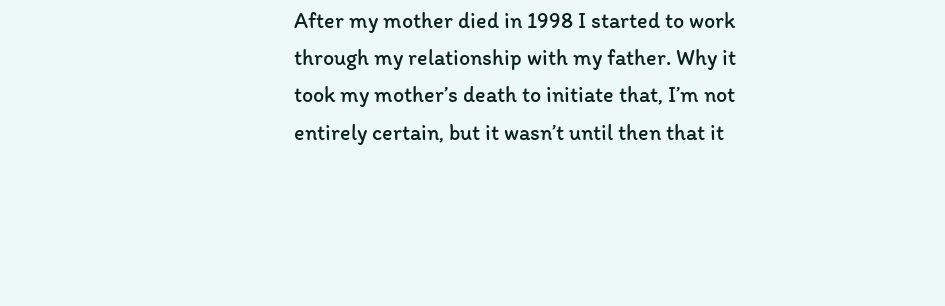After my mother died in 1998 I started to work through my relationship with my father. Why it took my mother’s death to initiate that, I’m not entirely certain, but it wasn’t until then that it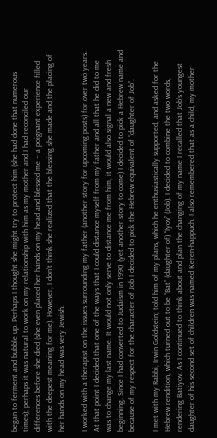began to ferment and bubble up. Perhaps I thought she might try to protect him (she had done that numerous times); perhaps it was natural to work on my relationship with him as my mother and I had reconciled our differences before she died (she even placed her hands on my head and blessed me – a poignant experience filled with the deepest meaning for me). However, I don’t think she realized that the blessing she made and the placing of her hands on my head was very Jewish.

I worked with a therapist on the issues surrounding my father (another story for upcoming posts) for over two years. At that point I decided that one of the ways that I could distance myself from my father and all that he did to me was to change my last name. It would not only serve to distance me from him, it would also signal a new and fresh beginning. Since I had converted to Judaism in 1990 (yet another story to come) I decided to pick a Hebrew name and because of my respect for the character of Job I decided to pick the Hebrew equivalent of “daughter of Job”.

I met with my Rabbi, Irwin Goldstein; told him of my plans, which he enthusiastically supported, and asked for the Hebrew rendition, which turned out to be “Bat” (daughter of) “Iyov” (Job). I decided to combine the two words, rendering Batiyov. As I continued to think about and plan the changing of my name I recalled that Job’s youngest daughter of his second set of children was named Keren-happuch. I also remembered that as a child, my mother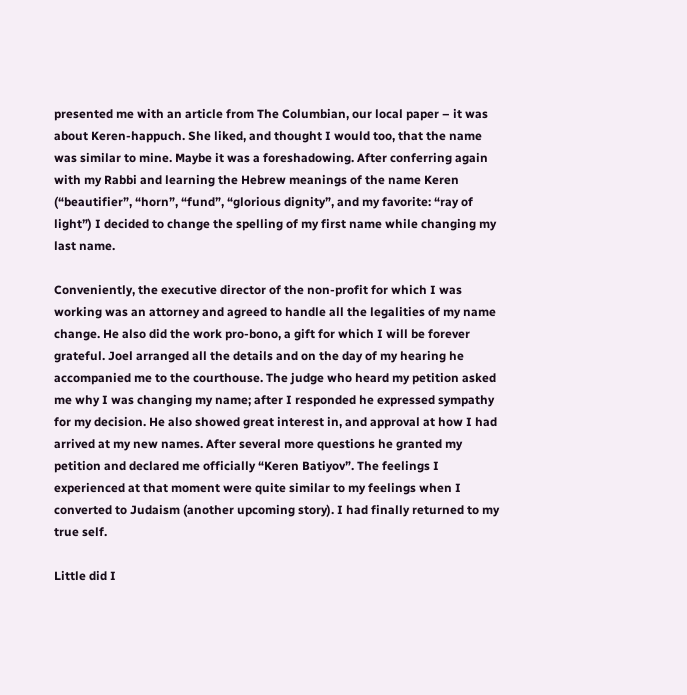presented me with an article from The Columbian, our local paper – it was about Keren-happuch. She liked, and thought I would too, that the name was similar to mine. Maybe it was a foreshadowing. After conferring again with my Rabbi and learning the Hebrew meanings of the name Keren (“beautifier”, “horn”, “fund”, “glorious dignity”, and my favorite: “ray of light”) I decided to change the spelling of my first name while changing my last name.

Conveniently, the executive director of the non-profit for which I was working was an attorney and agreed to handle all the legalities of my name change. He also did the work pro-bono, a gift for which I will be forever grateful. Joel arranged all the details and on the day of my hearing he accompanied me to the courthouse. The judge who heard my petition asked me why I was changing my name; after I responded he expressed sympathy for my decision. He also showed great interest in, and approval at how I had arrived at my new names. After several more questions he granted my petition and declared me officially “Keren Batiyov”. The feelings I experienced at that moment were quite similar to my feelings when I converted to Judaism (another upcoming story). I had finally returned to my true self.

Little did I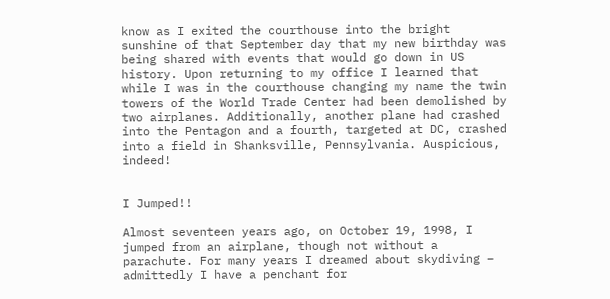know as I exited the courthouse into the bright sunshine of that September day that my new birthday was being shared with events that would go down in US history. Upon returning to my office I learned that while I was in the courthouse changing my name the twin towers of the World Trade Center had been demolished by two airplanes. Additionally, another plane had crashed into the Pentagon and a fourth, targeted at DC, crashed into a field in Shanksville, Pennsylvania. Auspicious, indeed!


I Jumped!!

Almost seventeen years ago, on October 19, 1998, I jumped from an airplane, though not without a parachute. For many years I dreamed about skydiving – admittedly I have a penchant for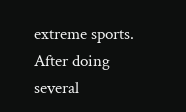extreme sports. After doing several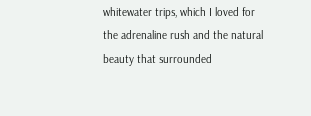whitewater trips, which I loved for the adrenaline rush and the natural beauty that surrounded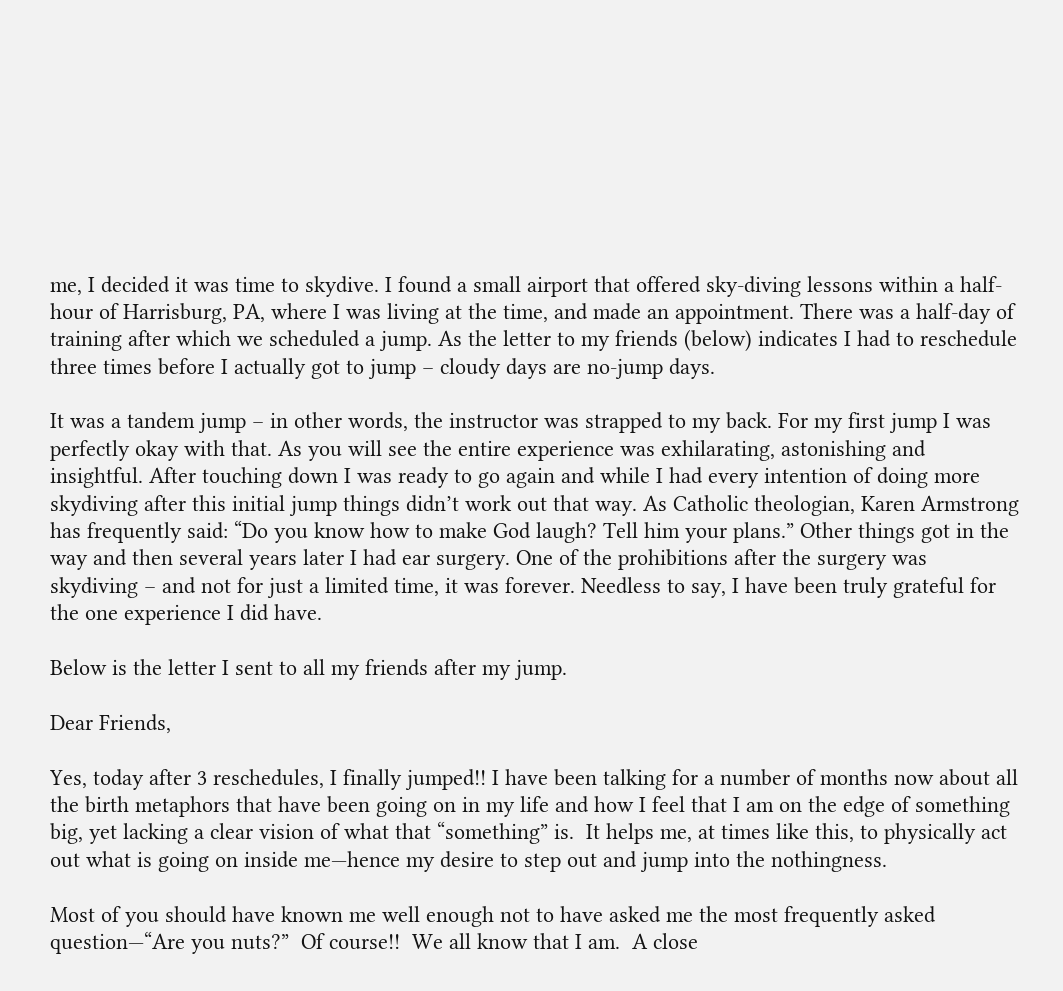me, I decided it was time to skydive. I found a small airport that offered sky-diving lessons within a half-hour of Harrisburg, PA, where I was living at the time, and made an appointment. There was a half-day of training after which we scheduled a jump. As the letter to my friends (below) indicates I had to reschedule three times before I actually got to jump – cloudy days are no-jump days.

It was a tandem jump – in other words, the instructor was strapped to my back. For my first jump I was perfectly okay with that. As you will see the entire experience was exhilarating, astonishing and insightful. After touching down I was ready to go again and while I had every intention of doing more skydiving after this initial jump things didn’t work out that way. As Catholic theologian, Karen Armstrong has frequently said: “Do you know how to make God laugh? Tell him your plans.” Other things got in the way and then several years later I had ear surgery. One of the prohibitions after the surgery was skydiving – and not for just a limited time, it was forever. Needless to say, I have been truly grateful for the one experience I did have.

Below is the letter I sent to all my friends after my jump.

Dear Friends,

Yes, today after 3 reschedules, I finally jumped!! I have been talking for a number of months now about all the birth metaphors that have been going on in my life and how I feel that I am on the edge of something big, yet lacking a clear vision of what that “something” is.  It helps me, at times like this, to physically act out what is going on inside me—hence my desire to step out and jump into the nothingness.

Most of you should have known me well enough not to have asked me the most frequently asked question—“Are you nuts?”  Of course!!  We all know that I am.  A close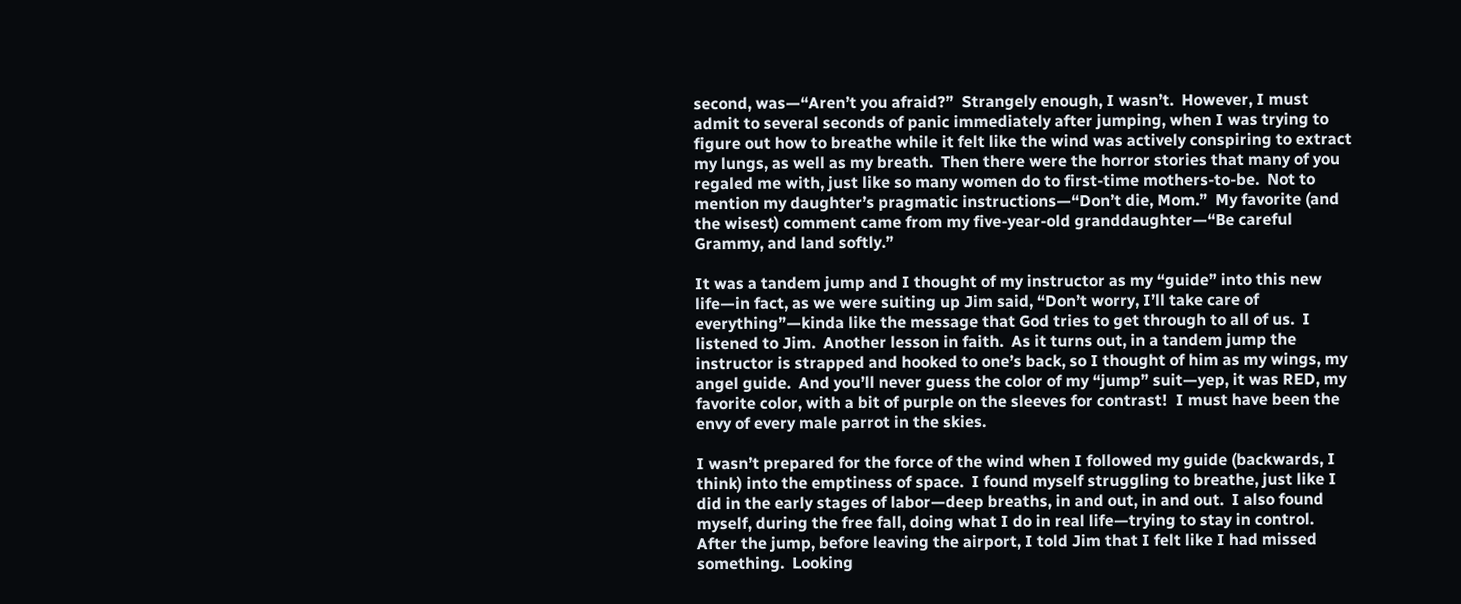second, was—“Aren’t you afraid?”  Strangely enough, I wasn’t.  However, I must admit to several seconds of panic immediately after jumping, when I was trying to figure out how to breathe while it felt like the wind was actively conspiring to extract my lungs, as well as my breath.  Then there were the horror stories that many of you regaled me with, just like so many women do to first-time mothers-to-be.  Not to mention my daughter’s pragmatic instructions—“Don’t die, Mom.”  My favorite (and the wisest) comment came from my five-year-old granddaughter—“Be careful Grammy, and land softly.”

It was a tandem jump and I thought of my instructor as my “guide” into this new life—in fact, as we were suiting up Jim said, “Don’t worry, I’ll take care of everything”—kinda like the message that God tries to get through to all of us.  I listened to Jim.  Another lesson in faith.  As it turns out, in a tandem jump the instructor is strapped and hooked to one’s back, so I thought of him as my wings, my angel guide.  And you’ll never guess the color of my “jump” suit—yep, it was RED, my favorite color, with a bit of purple on the sleeves for contrast!  I must have been the envy of every male parrot in the skies.

I wasn’t prepared for the force of the wind when I followed my guide (backwards, I think) into the emptiness of space.  I found myself struggling to breathe, just like I did in the early stages of labor—deep breaths, in and out, in and out.  I also found myself, during the free fall, doing what I do in real life—trying to stay in control.  After the jump, before leaving the airport, I told Jim that I felt like I had missed something.  Looking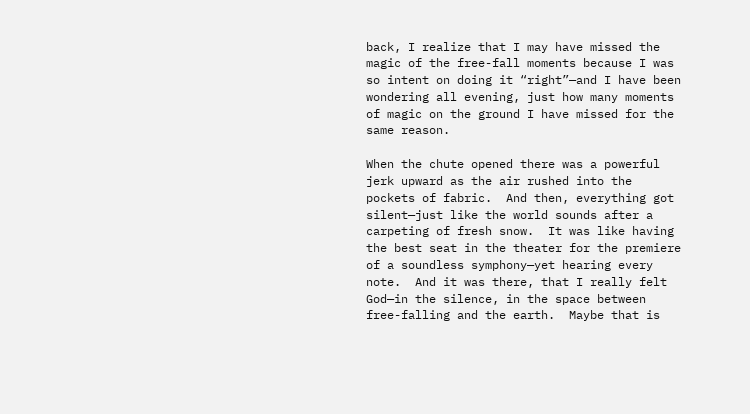back, I realize that I may have missed the magic of the free-fall moments because I was so intent on doing it “right”—and I have been wondering all evening, just how many moments of magic on the ground I have missed for the same reason.

When the chute opened there was a powerful jerk upward as the air rushed into the pockets of fabric.  And then, everything got silent—just like the world sounds after a carpeting of fresh snow.  It was like having the best seat in the theater for the premiere of a soundless symphony—yet hearing every note.  And it was there, that I really felt God—in the silence, in the space between free-falling and the earth.  Maybe that is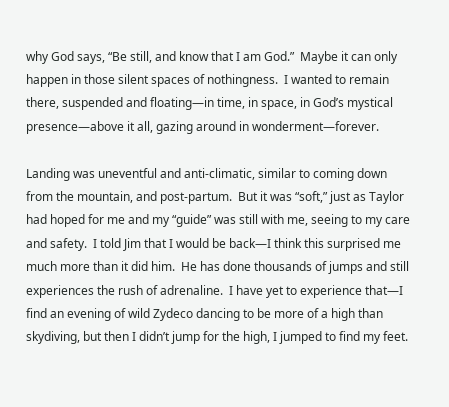why God says, “Be still, and know that I am God.”  Maybe it can only happen in those silent spaces of nothingness.  I wanted to remain there, suspended and floating—in time, in space, in God’s mystical presence—above it all, gazing around in wonderment—forever.

Landing was uneventful and anti-climatic, similar to coming down from the mountain, and post-partum.  But it was “soft,” just as Taylor had hoped for me and my “guide” was still with me, seeing to my care and safety.  I told Jim that I would be back—I think this surprised me much more than it did him.  He has done thousands of jumps and still experiences the rush of adrenaline.  I have yet to experience that—I find an evening of wild Zydeco dancing to be more of a high than skydiving, but then I didn’t jump for the high, I jumped to find my feet.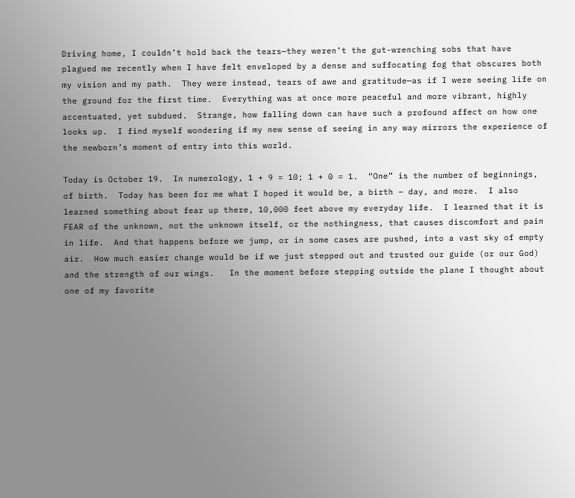Driving home, I couldn’t hold back the tears—they weren’t the gut-wrenching sobs that have plagued me recently when I have felt enveloped by a dense and suffocating fog that obscures both my vision and my path.  They were instead, tears of awe and gratitude—as if I were seeing life on the ground for the first time.  Everything was at once more peaceful and more vibrant, highly accentuated, yet subdued.  Strange, how falling down can have such a profound affect on how one looks up.  I find myself wondering if my new sense of seeing in any way mirrors the experience of the newborn’s moment of entry into this world.

Today is October 19.  In numerology, 1 + 9 = 10; 1 + 0 = 1.  “One” is the number of beginnings, of birth.  Today has been for me what I hoped it would be, a birth – day, and more.  I also learned something about fear up there, 10,000 feet above my everyday life.  I learned that it is FEAR of the unknown, not the unknown itself, or the nothingness, that causes discomfort and pain in life.  And that happens before we jump, or in some cases are pushed, into a vast sky of empty air.  How much easier change would be if we just stepped out and trusted our guide (or our God) and the strength of our wings.   In the moment before stepping outside the plane I thought about one of my favorite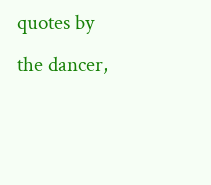quotes by the dancer,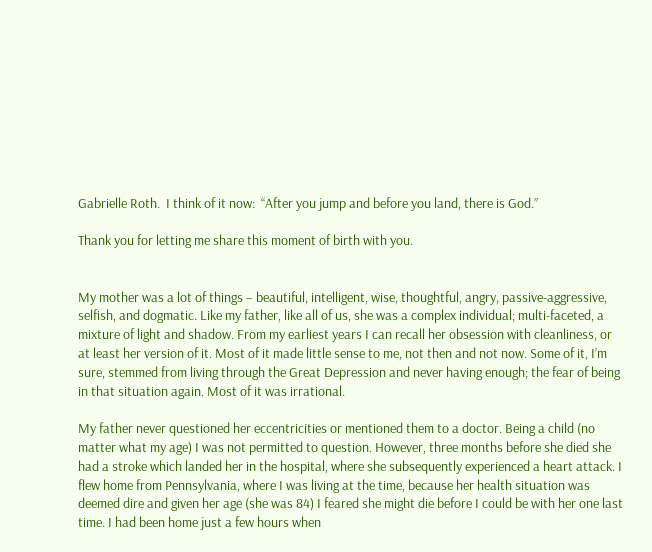Gabrielle Roth.  I think of it now:  “After you jump and before you land, there is God.”

Thank you for letting me share this moment of birth with you.


My mother was a lot of things – beautiful, intelligent, wise, thoughtful, angry, passive-aggressive, selfish, and dogmatic. Like my father, like all of us, she was a complex individual; multi-faceted, a mixture of light and shadow. From my earliest years I can recall her obsession with cleanliness, or at least her version of it. Most of it made little sense to me, not then and not now. Some of it, I’m sure, stemmed from living through the Great Depression and never having enough; the fear of being in that situation again. Most of it was irrational.

My father never questioned her eccentricities or mentioned them to a doctor. Being a child (no matter what my age) I was not permitted to question. However, three months before she died she had a stroke which landed her in the hospital, where she subsequently experienced a heart attack. I flew home from Pennsylvania, where I was living at the time, because her health situation was deemed dire and given her age (she was 84) I feared she might die before I could be with her one last time. I had been home just a few hours when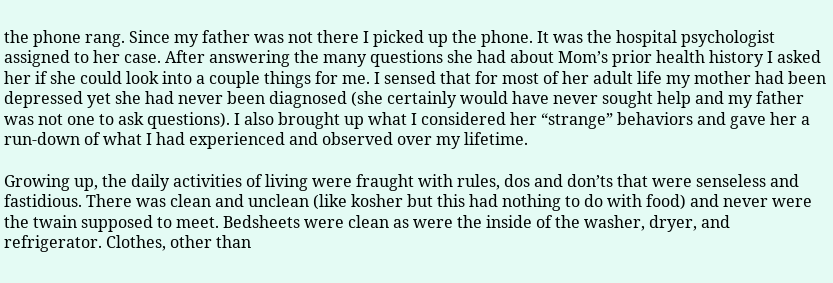the phone rang. Since my father was not there I picked up the phone. It was the hospital psychologist assigned to her case. After answering the many questions she had about Mom’s prior health history I asked her if she could look into a couple things for me. I sensed that for most of her adult life my mother had been depressed yet she had never been diagnosed (she certainly would have never sought help and my father was not one to ask questions). I also brought up what I considered her “strange” behaviors and gave her a run-down of what I had experienced and observed over my lifetime.

Growing up, the daily activities of living were fraught with rules, dos and don’ts that were senseless and fastidious. There was clean and unclean (like kosher but this had nothing to do with food) and never were the twain supposed to meet. Bedsheets were clean as were the inside of the washer, dryer, and refrigerator. Clothes, other than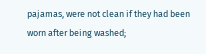pajamas, were not clean if they had been worn after being washed;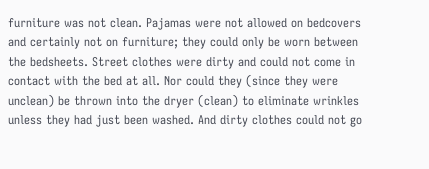furniture was not clean. Pajamas were not allowed on bedcovers and certainly not on furniture; they could only be worn between the bedsheets. Street clothes were dirty and could not come in contact with the bed at all. Nor could they (since they were unclean) be thrown into the dryer (clean) to eliminate wrinkles unless they had just been washed. And dirty clothes could not go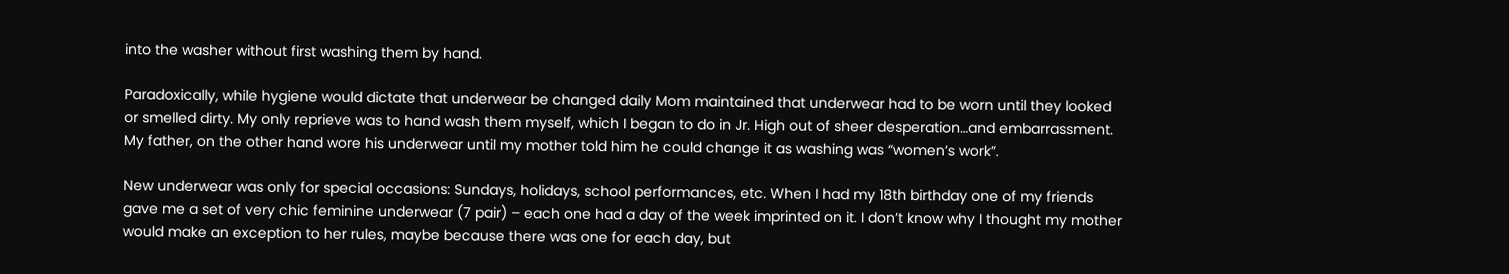into the washer without first washing them by hand.

Paradoxically, while hygiene would dictate that underwear be changed daily Mom maintained that underwear had to be worn until they looked or smelled dirty. My only reprieve was to hand wash them myself, which I began to do in Jr. High out of sheer desperation…and embarrassment. My father, on the other hand wore his underwear until my mother told him he could change it as washing was “women’s work”.

New underwear was only for special occasions: Sundays, holidays, school performances, etc. When I had my 18th birthday one of my friends gave me a set of very chic feminine underwear (7 pair) – each one had a day of the week imprinted on it. I don’t know why I thought my mother would make an exception to her rules, maybe because there was one for each day, but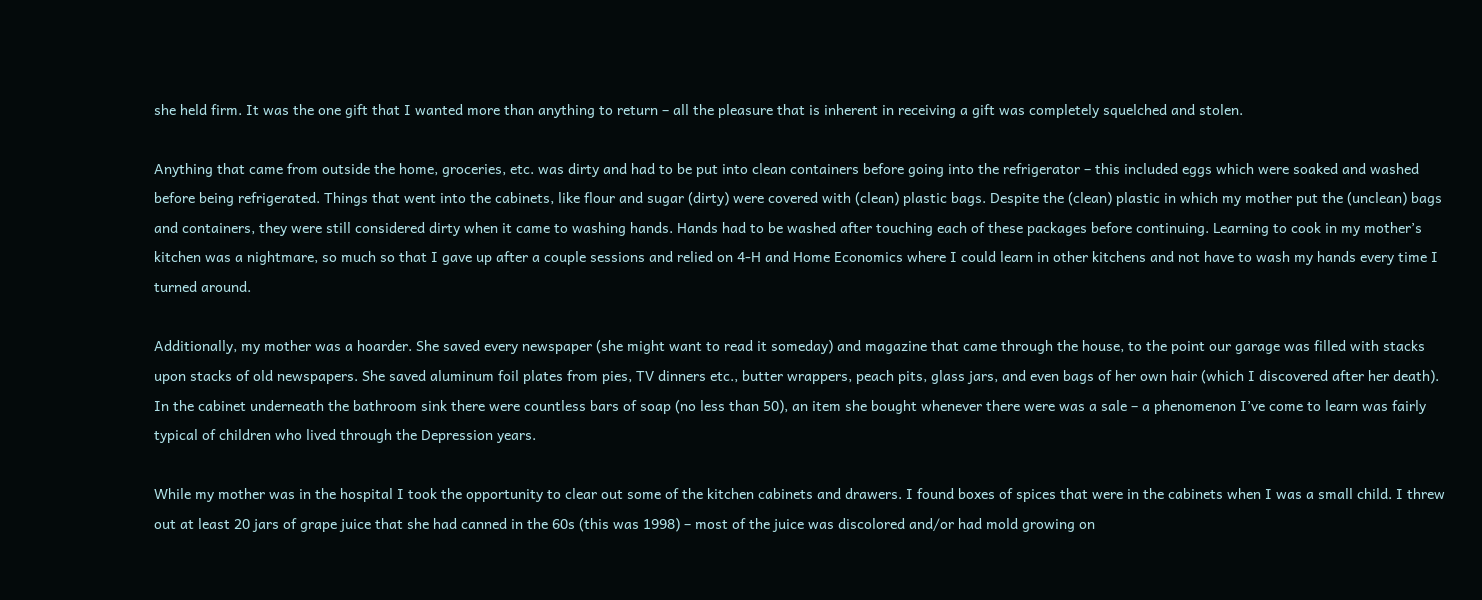she held firm. It was the one gift that I wanted more than anything to return – all the pleasure that is inherent in receiving a gift was completely squelched and stolen.

Anything that came from outside the home, groceries, etc. was dirty and had to be put into clean containers before going into the refrigerator – this included eggs which were soaked and washed before being refrigerated. Things that went into the cabinets, like flour and sugar (dirty) were covered with (clean) plastic bags. Despite the (clean) plastic in which my mother put the (unclean) bags and containers, they were still considered dirty when it came to washing hands. Hands had to be washed after touching each of these packages before continuing. Learning to cook in my mother’s kitchen was a nightmare, so much so that I gave up after a couple sessions and relied on 4-H and Home Economics where I could learn in other kitchens and not have to wash my hands every time I turned around.

Additionally, my mother was a hoarder. She saved every newspaper (she might want to read it someday) and magazine that came through the house, to the point our garage was filled with stacks upon stacks of old newspapers. She saved aluminum foil plates from pies, TV dinners etc., butter wrappers, peach pits, glass jars, and even bags of her own hair (which I discovered after her death). In the cabinet underneath the bathroom sink there were countless bars of soap (no less than 50), an item she bought whenever there were was a sale – a phenomenon I’ve come to learn was fairly typical of children who lived through the Depression years.

While my mother was in the hospital I took the opportunity to clear out some of the kitchen cabinets and drawers. I found boxes of spices that were in the cabinets when I was a small child. I threw out at least 20 jars of grape juice that she had canned in the 60s (this was 1998) – most of the juice was discolored and/or had mold growing on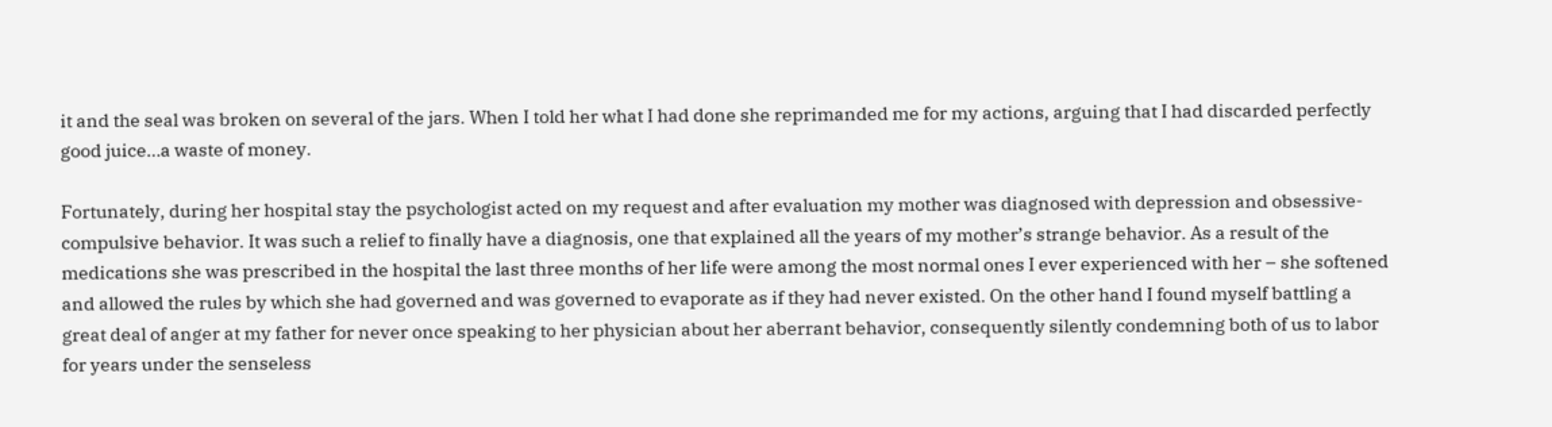it and the seal was broken on several of the jars. When I told her what I had done she reprimanded me for my actions, arguing that I had discarded perfectly good juice…a waste of money.

Fortunately, during her hospital stay the psychologist acted on my request and after evaluation my mother was diagnosed with depression and obsessive-compulsive behavior. It was such a relief to finally have a diagnosis, one that explained all the years of my mother’s strange behavior. As a result of the medications she was prescribed in the hospital the last three months of her life were among the most normal ones I ever experienced with her – she softened and allowed the rules by which she had governed and was governed to evaporate as if they had never existed. On the other hand I found myself battling a great deal of anger at my father for never once speaking to her physician about her aberrant behavior, consequently silently condemning both of us to labor for years under the senseless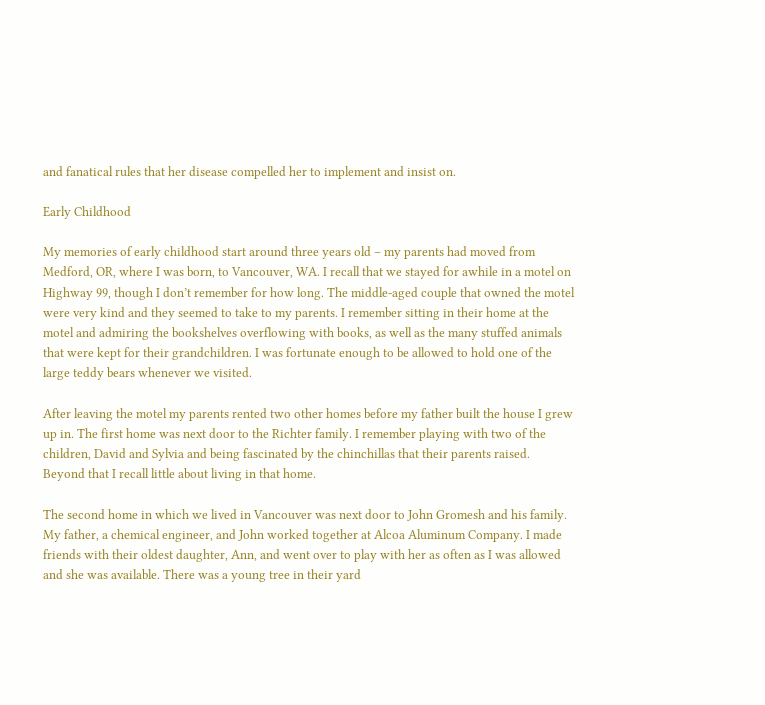and fanatical rules that her disease compelled her to implement and insist on.

Early Childhood

My memories of early childhood start around three years old – my parents had moved from Medford, OR, where I was born, to Vancouver, WA. I recall that we stayed for awhile in a motel on Highway 99, though I don’t remember for how long. The middle-aged couple that owned the motel were very kind and they seemed to take to my parents. I remember sitting in their home at the motel and admiring the bookshelves overflowing with books, as well as the many stuffed animals that were kept for their grandchildren. I was fortunate enough to be allowed to hold one of the large teddy bears whenever we visited.

After leaving the motel my parents rented two other homes before my father built the house I grew up in. The first home was next door to the Richter family. I remember playing with two of the children, David and Sylvia and being fascinated by the chinchillas that their parents raised. Beyond that I recall little about living in that home.

The second home in which we lived in Vancouver was next door to John Gromesh and his family. My father, a chemical engineer, and John worked together at Alcoa Aluminum Company. I made friends with their oldest daughter, Ann, and went over to play with her as often as I was allowed and she was available. There was a young tree in their yard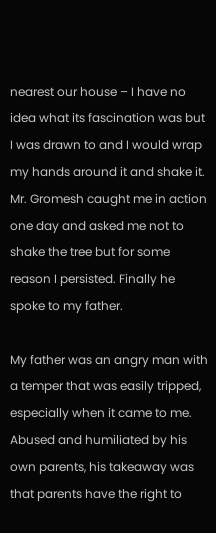nearest our house – I have no idea what its fascination was but I was drawn to and I would wrap my hands around it and shake it. Mr. Gromesh caught me in action one day and asked me not to shake the tree but for some reason I persisted. Finally he spoke to my father.

My father was an angry man with a temper that was easily tripped, especially when it came to me. Abused and humiliated by his own parents, his takeaway was that parents have the right to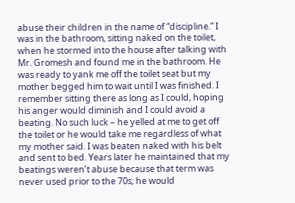abuse their children in the name of “discipline.” I was in the bathroom, sitting naked on the toilet, when he stormed into the house after talking with Mr. Gromesh and found me in the bathroom. He was ready to yank me off the toilet seat but my mother begged him to wait until I was finished. I remember sitting there as long as I could, hoping his anger would diminish and I could avoid a beating. No such luck – he yelled at me to get off the toilet or he would take me regardless of what my mother said. I was beaten naked with his belt and sent to bed. Years later he maintained that my beatings weren’t abuse because that term was never used prior to the 70s; he would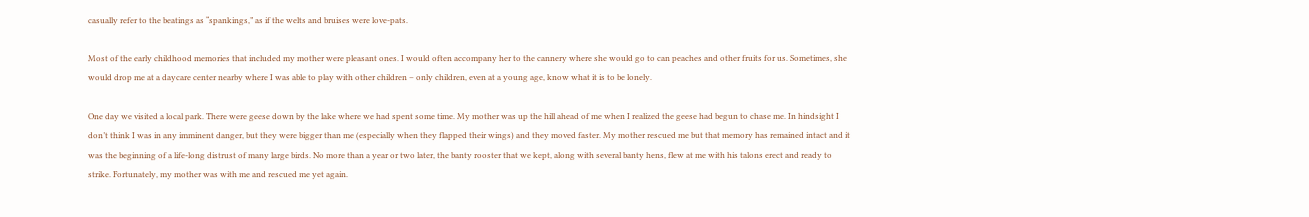casually refer to the beatings as “spankings,” as if the welts and bruises were love-pats.

Most of the early childhood memories that included my mother were pleasant ones. I would often accompany her to the cannery where she would go to can peaches and other fruits for us. Sometimes, she would drop me at a daycare center nearby where I was able to play with other children – only children, even at a young age, know what it is to be lonely.

One day we visited a local park. There were geese down by the lake where we had spent some time. My mother was up the hill ahead of me when I realized the geese had begun to chase me. In hindsight I don’t think I was in any imminent danger, but they were bigger than me (especially when they flapped their wings) and they moved faster. My mother rescued me but that memory has remained intact and it was the beginning of a life-long distrust of many large birds. No more than a year or two later, the banty rooster that we kept, along with several banty hens, flew at me with his talons erect and ready to strike. Fortunately, my mother was with me and rescued me yet again.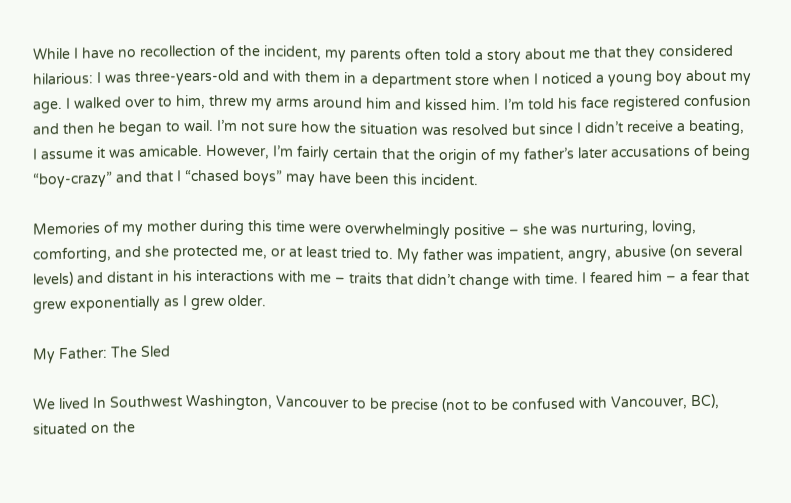While I have no recollection of the incident, my parents often told a story about me that they considered hilarious: I was three-years-old and with them in a department store when I noticed a young boy about my age. I walked over to him, threw my arms around him and kissed him. I’m told his face registered confusion and then he began to wail. I’m not sure how the situation was resolved but since I didn’t receive a beating, I assume it was amicable. However, I’m fairly certain that the origin of my father’s later accusations of being “boy-crazy” and that I “chased boys” may have been this incident.

Memories of my mother during this time were overwhelmingly positive – she was nurturing, loving, comforting, and she protected me, or at least tried to. My father was impatient, angry, abusive (on several levels) and distant in his interactions with me – traits that didn’t change with time. I feared him – a fear that grew exponentially as I grew older.

My Father: The Sled

We lived In Southwest Washington, Vancouver to be precise (not to be confused with Vancouver, BC), situated on the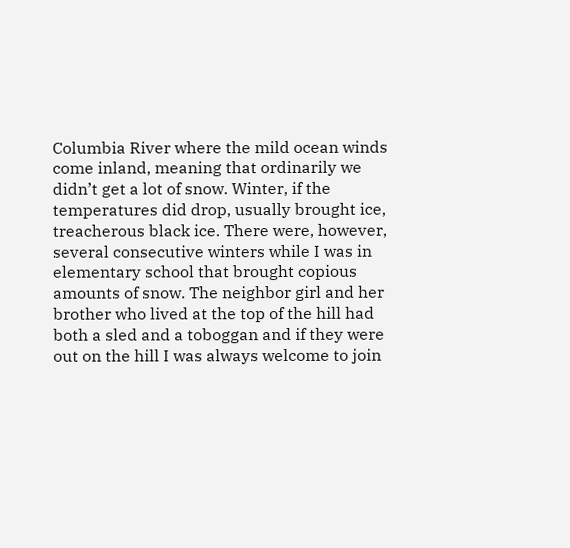Columbia River where the mild ocean winds come inland, meaning that ordinarily we didn’t get a lot of snow. Winter, if the temperatures did drop, usually brought ice, treacherous black ice. There were, however, several consecutive winters while I was in elementary school that brought copious amounts of snow. The neighbor girl and her brother who lived at the top of the hill had both a sled and a toboggan and if they were out on the hill I was always welcome to join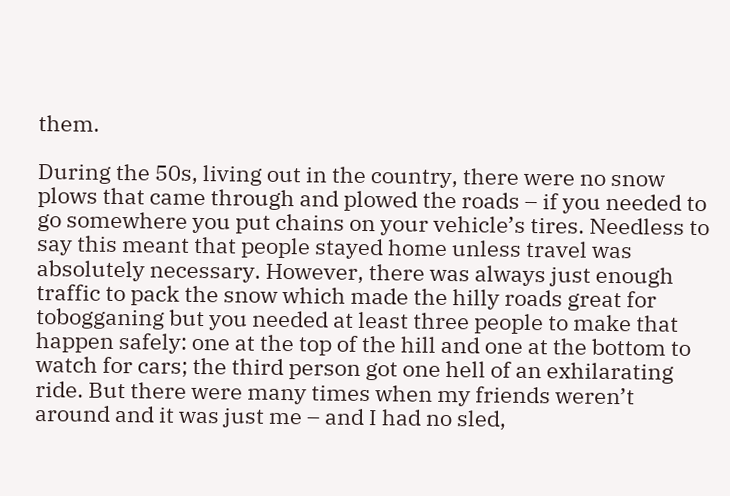them.

During the 50s, living out in the country, there were no snow plows that came through and plowed the roads – if you needed to go somewhere you put chains on your vehicle’s tires. Needless to say this meant that people stayed home unless travel was absolutely necessary. However, there was always just enough traffic to pack the snow which made the hilly roads great for tobogganing but you needed at least three people to make that happen safely: one at the top of the hill and one at the bottom to watch for cars; the third person got one hell of an exhilarating ride. But there were many times when my friends weren’t around and it was just me – and I had no sled,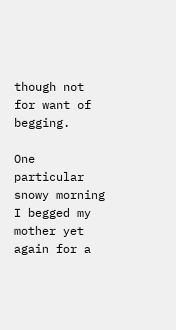though not for want of begging.

One particular snowy morning I begged my mother yet again for a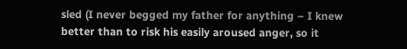sled (I never begged my father for anything – I knew better than to risk his easily aroused anger, so it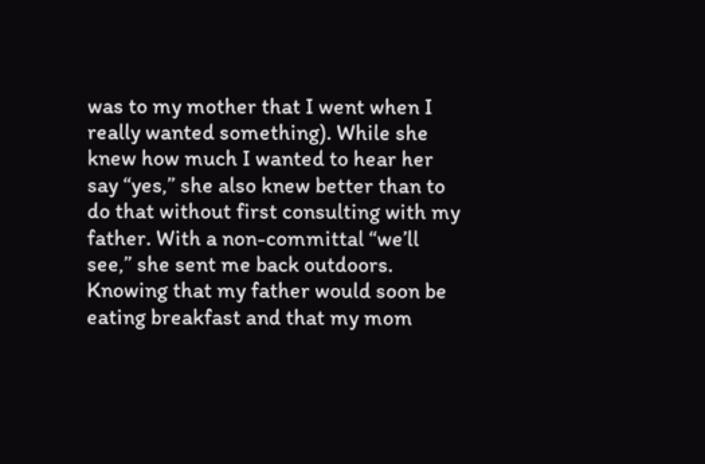was to my mother that I went when I really wanted something). While she knew how much I wanted to hear her say “yes,” she also knew better than to do that without first consulting with my father. With a non-committal “we’ll see,” she sent me back outdoors. Knowing that my father would soon be eating breakfast and that my mom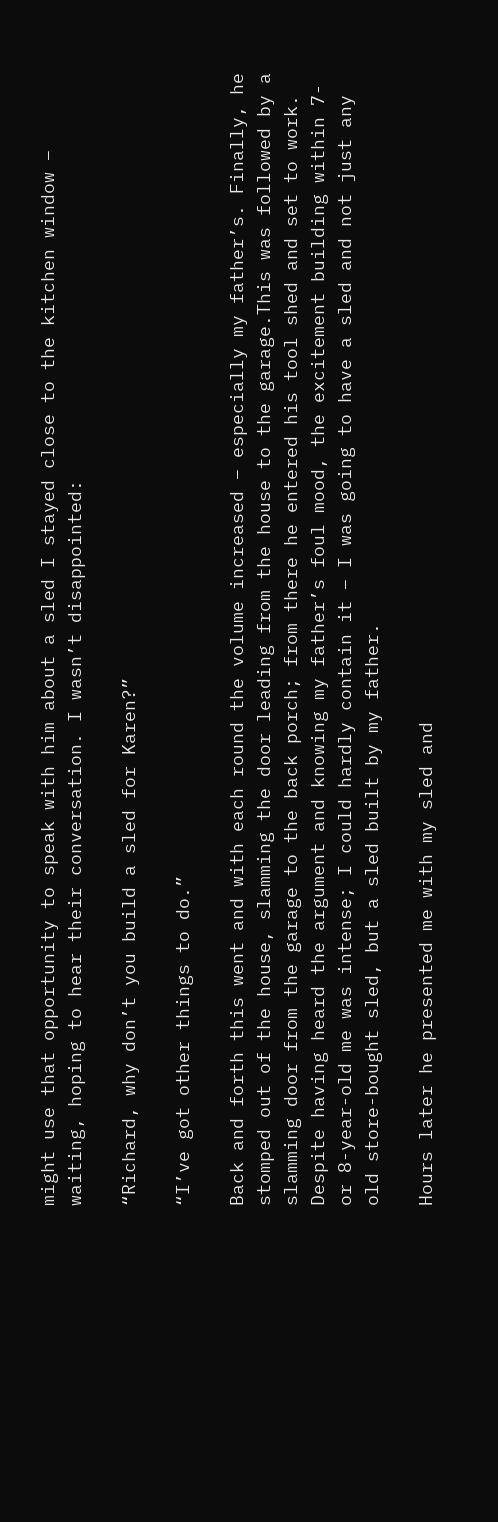might use that opportunity to speak with him about a sled I stayed close to the kitchen window – waiting, hoping to hear their conversation. I wasn’t disappointed:

“Richard, why don’t you build a sled for Karen?”

“I’ve got other things to do.”

Back and forth this went and with each round the volume increased – especially my father’s. Finally, he stomped out of the house, slamming the door leading from the house to the garage.This was followed by a slamming door from the garage to the back porch; from there he entered his tool shed and set to work. Despite having heard the argument and knowing my father’s foul mood, the excitement building within 7- or 8-year-old me was intense; I could hardly contain it – I was going to have a sled and not just any old store-bought sled, but a sled built by my father.

Hours later he presented me with my sled and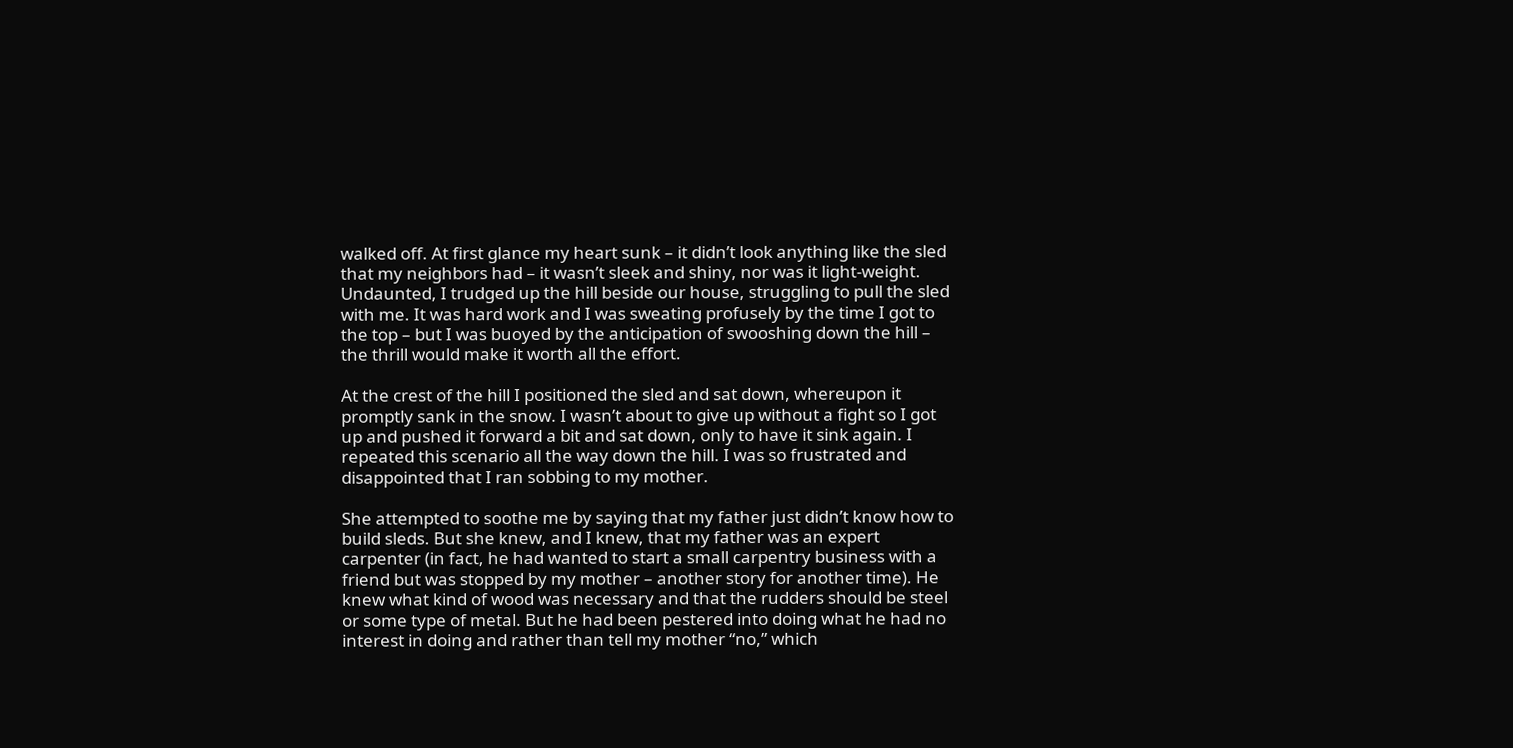walked off. At first glance my heart sunk – it didn’t look anything like the sled that my neighbors had – it wasn’t sleek and shiny, nor was it light-weight. Undaunted, I trudged up the hill beside our house, struggling to pull the sled with me. It was hard work and I was sweating profusely by the time I got to the top – but I was buoyed by the anticipation of swooshing down the hill – the thrill would make it worth all the effort.

At the crest of the hill I positioned the sled and sat down, whereupon it promptly sank in the snow. I wasn’t about to give up without a fight so I got up and pushed it forward a bit and sat down, only to have it sink again. I repeated this scenario all the way down the hill. I was so frustrated and disappointed that I ran sobbing to my mother.

She attempted to soothe me by saying that my father just didn’t know how to build sleds. But she knew, and I knew, that my father was an expert carpenter (in fact, he had wanted to start a small carpentry business with a friend but was stopped by my mother – another story for another time). He knew what kind of wood was necessary and that the rudders should be steel or some type of metal. But he had been pestered into doing what he had no interest in doing and rather than tell my mother “no,” which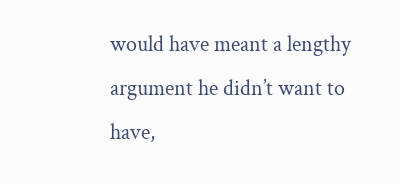would have meant a lengthy argument he didn’t want to have,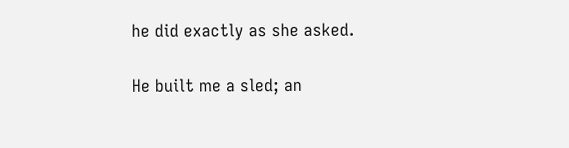he did exactly as she asked.

He built me a sled; an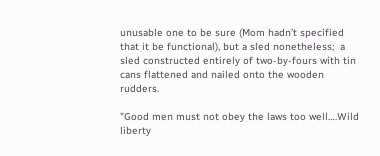unusable one to be sure (Mom hadn’t specified that it be functional), but a sled nonetheless;  a sled constructed entirely of two-by-fours with tin cans flattened and nailed onto the wooden rudders.

"Good men must not obey the laws too well….Wild liberty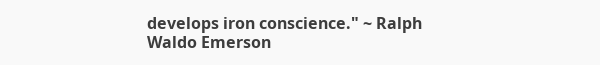develops iron conscience." ~ Ralph Waldo Emerson